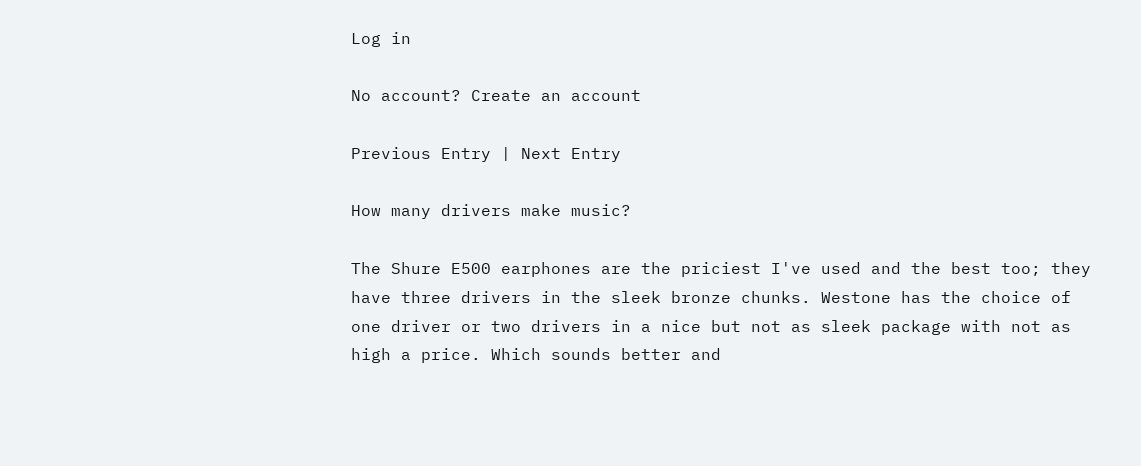Log in

No account? Create an account

Previous Entry | Next Entry

How many drivers make music?

The Shure E500 earphones are the priciest I've used and the best too; they have three drivers in the sleek bronze chunks. Westone has the choice of one driver or two drivers in a nice but not as sleek package with not as high a price. Which sounds better and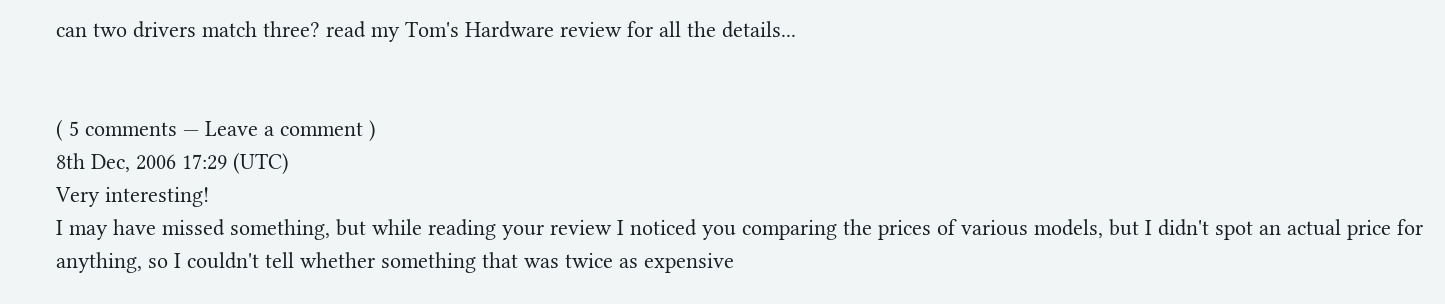can two drivers match three? read my Tom's Hardware review for all the details...


( 5 comments — Leave a comment )
8th Dec, 2006 17:29 (UTC)
Very interesting!
I may have missed something, but while reading your review I noticed you comparing the prices of various models, but I didn't spot an actual price for anything, so I couldn't tell whether something that was twice as expensive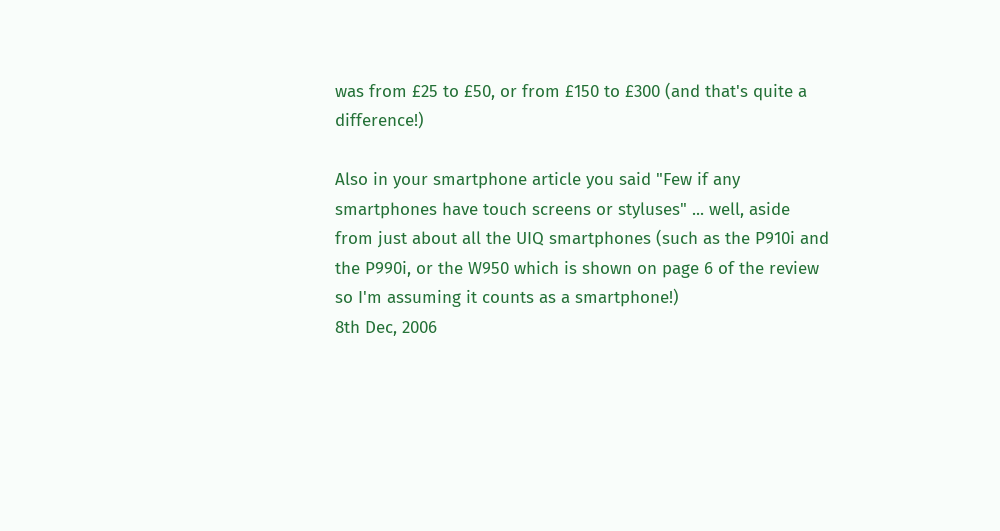was from £25 to £50, or from £150 to £300 (and that's quite a difference!)

Also in your smartphone article you said "Few if any smartphones have touch screens or styluses" ... well, aside from just about all the UIQ smartphones (such as the P910i and the P990i, or the W950 which is shown on page 6 of the review so I'm assuming it counts as a smartphone!)
8th Dec, 2006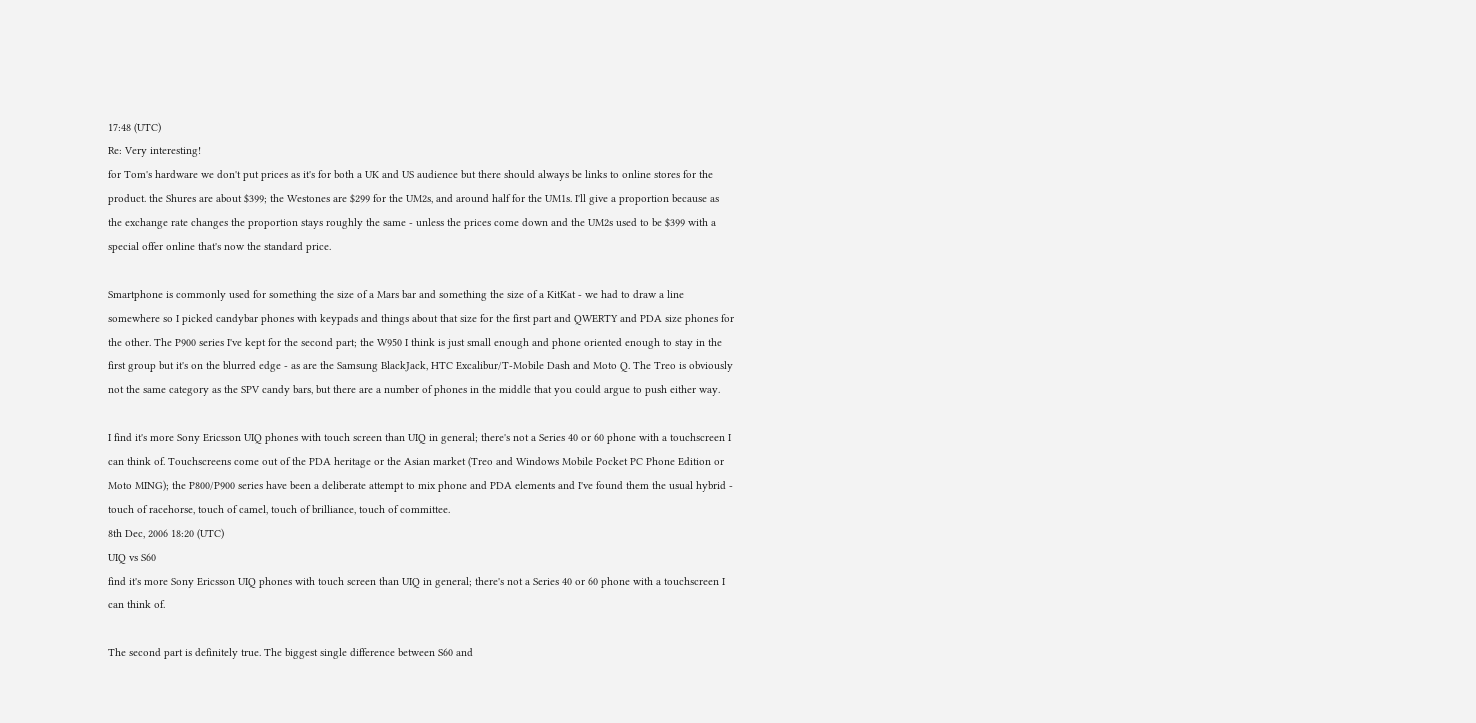17:48 (UTC)
Re: Very interesting!
for Tom's hardware we don't put prices as it's for both a UK and US audience but there should always be links to online stores for the product. the Shures are about $399; the Westones are $299 for the UM2s, and around half for the UM1s. I'll give a proportion because as the exchange rate changes the proportion stays roughly the same - unless the prices come down and the UM2s used to be $399 with a special offer online that's now the standard price.

Smartphone is commonly used for something the size of a Mars bar and something the size of a KitKat - we had to draw a line somewhere so I picked candybar phones with keypads and things about that size for the first part and QWERTY and PDA size phones for the other. The P900 series I've kept for the second part; the W950 I think is just small enough and phone oriented enough to stay in the first group but it's on the blurred edge - as are the Samsung BlackJack, HTC Excalibur/T-Mobile Dash and Moto Q. The Treo is obviously not the same category as the SPV candy bars, but there are a number of phones in the middle that you could argue to push either way.

I find it's more Sony Ericsson UIQ phones with touch screen than UIQ in general; there's not a Series 40 or 60 phone with a touchscreen I can think of. Touchscreens come out of the PDA heritage or the Asian market (Treo and Windows Mobile Pocket PC Phone Edition or Moto MING); the P800/P900 series have been a deliberate attempt to mix phone and PDA elements and I've found them the usual hybrid - touch of racehorse, touch of camel, touch of brilliance, touch of committee.
8th Dec, 2006 18:20 (UTC)
UIQ vs S60
find it's more Sony Ericsson UIQ phones with touch screen than UIQ in general; there's not a Series 40 or 60 phone with a touchscreen I can think of.

The second part is definitely true. The biggest single difference between S60 and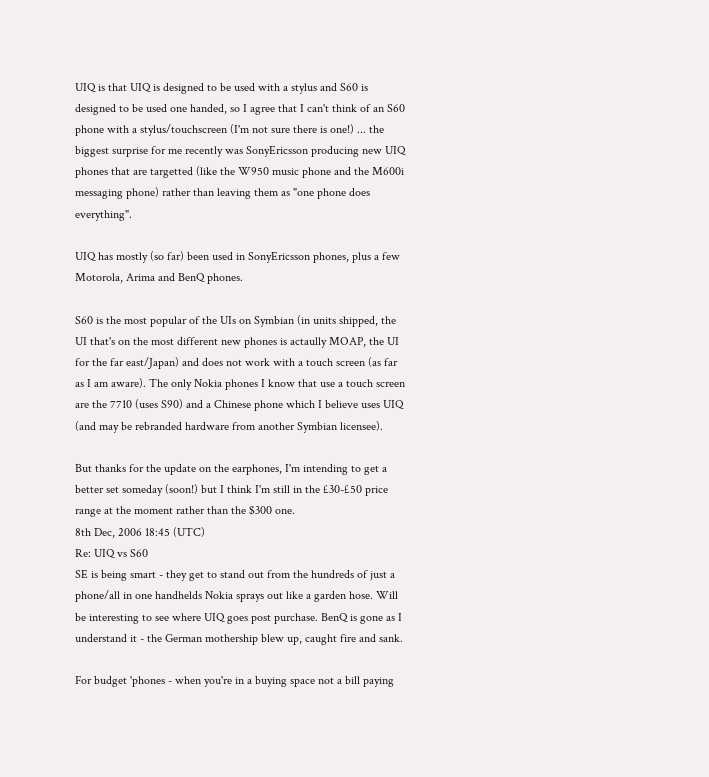UIQ is that UIQ is designed to be used with a stylus and S60 is designed to be used one handed, so I agree that I can't think of an S60 phone with a stylus/touchscreen (I'm not sure there is one!) ... the biggest surprise for me recently was SonyEricsson producing new UIQ phones that are targetted (like the W950 music phone and the M600i messaging phone) rather than leaving them as "one phone does everything".

UIQ has mostly (so far) been used in SonyEricsson phones, plus a few Motorola, Arima and BenQ phones.

S60 is the most popular of the UIs on Symbian (in units shipped, the UI that's on the most different new phones is actaully MOAP, the UI for the far east/Japan) and does not work with a touch screen (as far as I am aware). The only Nokia phones I know that use a touch screen are the 7710 (uses S90) and a Chinese phone which I believe uses UIQ (and may be rebranded hardware from another Symbian licensee).

But thanks for the update on the earphones, I'm intending to get a better set someday (soon!) but I think I'm still in the £30-£50 price range at the moment rather than the $300 one.
8th Dec, 2006 18:45 (UTC)
Re: UIQ vs S60
SE is being smart - they get to stand out from the hundreds of just a phone/all in one handhelds Nokia sprays out like a garden hose. Will be interesting to see where UIQ goes post purchase. BenQ is gone as I understand it - the German mothership blew up, caught fire and sank.

For budget 'phones - when you're in a buying space not a bill paying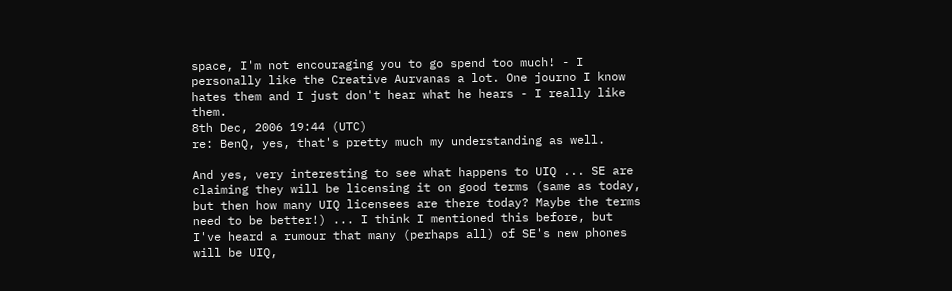space, I'm not encouraging you to go spend too much! - I personally like the Creative Aurvanas a lot. One journo I know hates them and I just don't hear what he hears - I really like them.
8th Dec, 2006 19:44 (UTC)
re: BenQ, yes, that's pretty much my understanding as well.

And yes, very interesting to see what happens to UIQ ... SE are claiming they will be licensing it on good terms (same as today, but then how many UIQ licensees are there today? Maybe the terms need to be better!) ... I think I mentioned this before, but I've heard a rumour that many (perhaps all) of SE's new phones will be UIQ,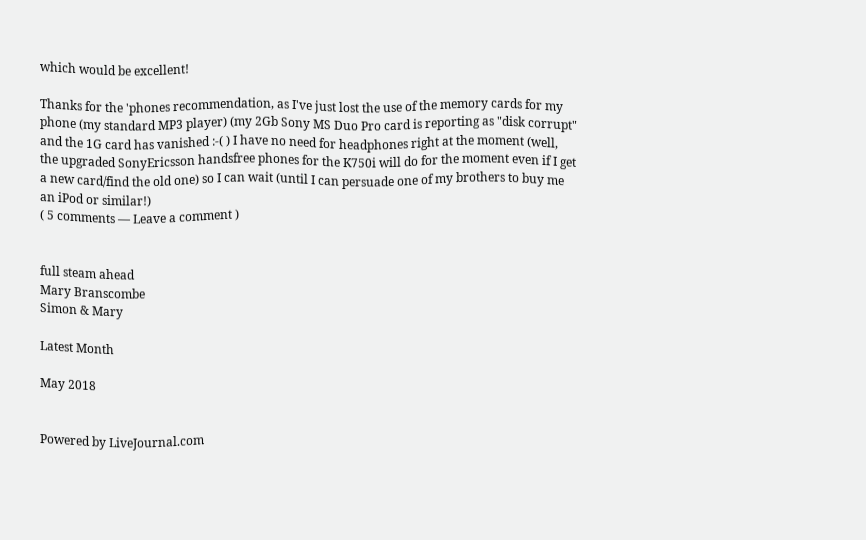which would be excellent!

Thanks for the 'phones recommendation, as I've just lost the use of the memory cards for my phone (my standard MP3 player) (my 2Gb Sony MS Duo Pro card is reporting as "disk corrupt" and the 1G card has vanished :-( ) I have no need for headphones right at the moment (well, the upgraded SonyEricsson handsfree phones for the K750i will do for the moment even if I get a new card/find the old one) so I can wait (until I can persuade one of my brothers to buy me an iPod or similar!)
( 5 comments — Leave a comment )


full steam ahead
Mary Branscombe
Simon & Mary

Latest Month

May 2018


Powered by LiveJournal.com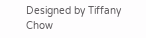Designed by Tiffany Chow